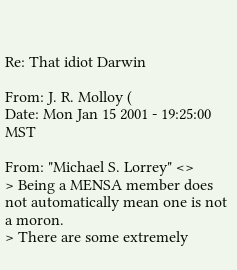Re: That idiot Darwin

From: J. R. Molloy (
Date: Mon Jan 15 2001 - 19:25:00 MST

From: "Michael S. Lorrey" <>
> Being a MENSA member does not automatically mean one is not a moron.
> There are some extremely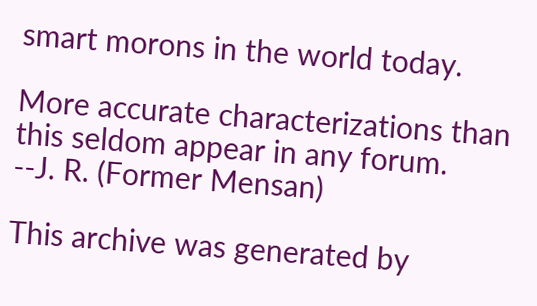smart morons in the world today.

More accurate characterizations than this seldom appear in any forum.
--J. R. (Former Mensan)

This archive was generated by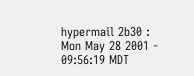hypermail 2b30 : Mon May 28 2001 - 09:56:19 MDT